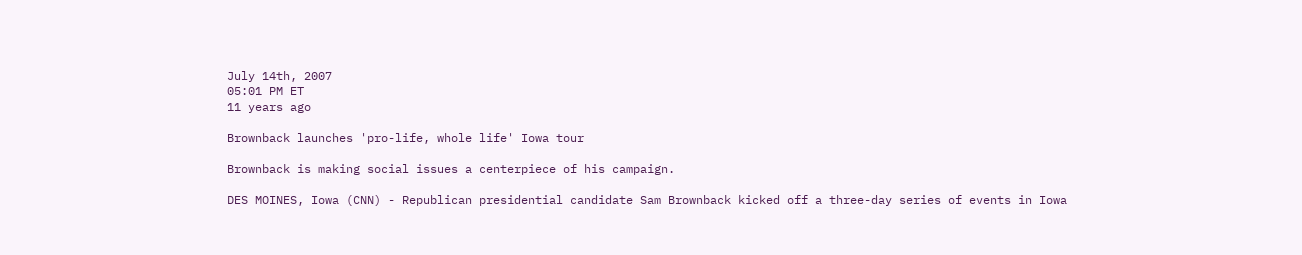July 14th, 2007
05:01 PM ET
11 years ago

Brownback launches 'pro-life, whole life' Iowa tour

Brownback is making social issues a centerpiece of his campaign.

DES MOINES, Iowa (CNN) - Republican presidential candidate Sam Brownback kicked off a three-day series of events in Iowa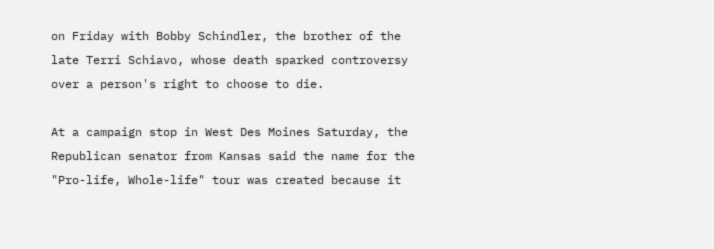on Friday with Bobby Schindler, the brother of the late Terri Schiavo, whose death sparked controversy over a person's right to choose to die.

At a campaign stop in West Des Moines Saturday, the Republican senator from Kansas said the name for the "Pro-life, Whole-life" tour was created because it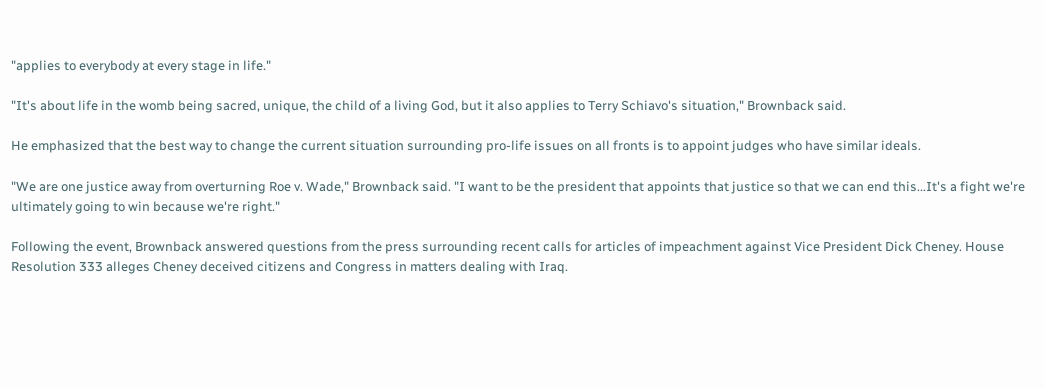"applies to everybody at every stage in life."

"It's about life in the womb being sacred, unique, the child of a living God, but it also applies to Terry Schiavo's situation," Brownback said.

He emphasized that the best way to change the current situation surrounding pro-life issues on all fronts is to appoint judges who have similar ideals.

"We are one justice away from overturning Roe v. Wade," Brownback said. "I want to be the president that appoints that justice so that we can end this...It's a fight we're ultimately going to win because we're right."

Following the event, Brownback answered questions from the press surrounding recent calls for articles of impeachment against Vice President Dick Cheney. House Resolution 333 alleges Cheney deceived citizens and Congress in matters dealing with Iraq.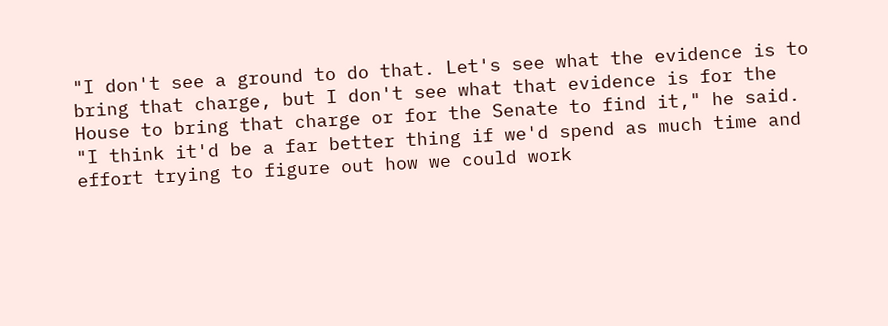"I don't see a ground to do that. Let's see what the evidence is to bring that charge, but I don't see what that evidence is for the House to bring that charge or for the Senate to find it," he said. "I think it'd be a far better thing if we'd spend as much time and effort trying to figure out how we could work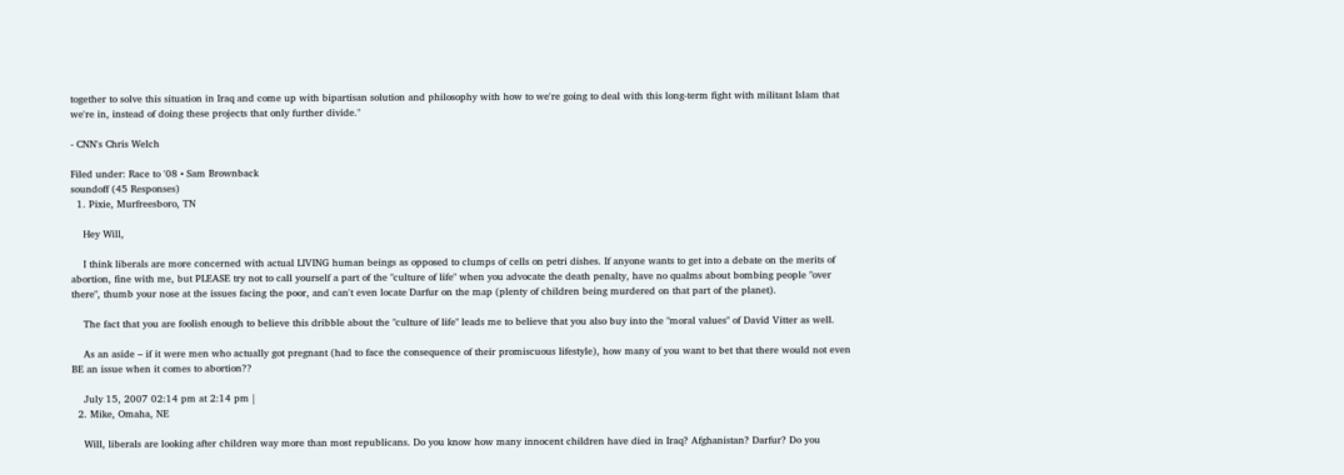together to solve this situation in Iraq and come up with bipartisan solution and philosophy with how to we're going to deal with this long-term fight with militant Islam that we're in, instead of doing these projects that only further divide."

- CNN's Chris Welch

Filed under: Race to '08 • Sam Brownback
soundoff (45 Responses)
  1. Pixie, Murfreesboro, TN

    Hey Will,

    I think liberals are more concerned with actual LIVING human beings as opposed to clumps of cells on petri dishes. If anyone wants to get into a debate on the merits of abortion, fine with me, but PLEASE try not to call yourself a part of the "culture of life" when you advocate the death penalty, have no qualms about bombing people "over there", thumb your nose at the issues facing the poor, and can't even locate Darfur on the map (plenty of children being murdered on that part of the planet).

    The fact that you are foolish enough to believe this dribble about the "culture of life" leads me to believe that you also buy into the "moral values" of David Vitter as well.

    As an aside – if it were men who actually got pregnant (had to face the consequence of their promiscuous lifestyle), how many of you want to bet that there would not even BE an issue when it comes to abortion??

    July 15, 2007 02:14 pm at 2:14 pm |
  2. Mike, Omaha, NE

    Will, liberals are looking after children way more than most republicans. Do you know how many innocent children have died in Iraq? Afghanistan? Darfur? Do you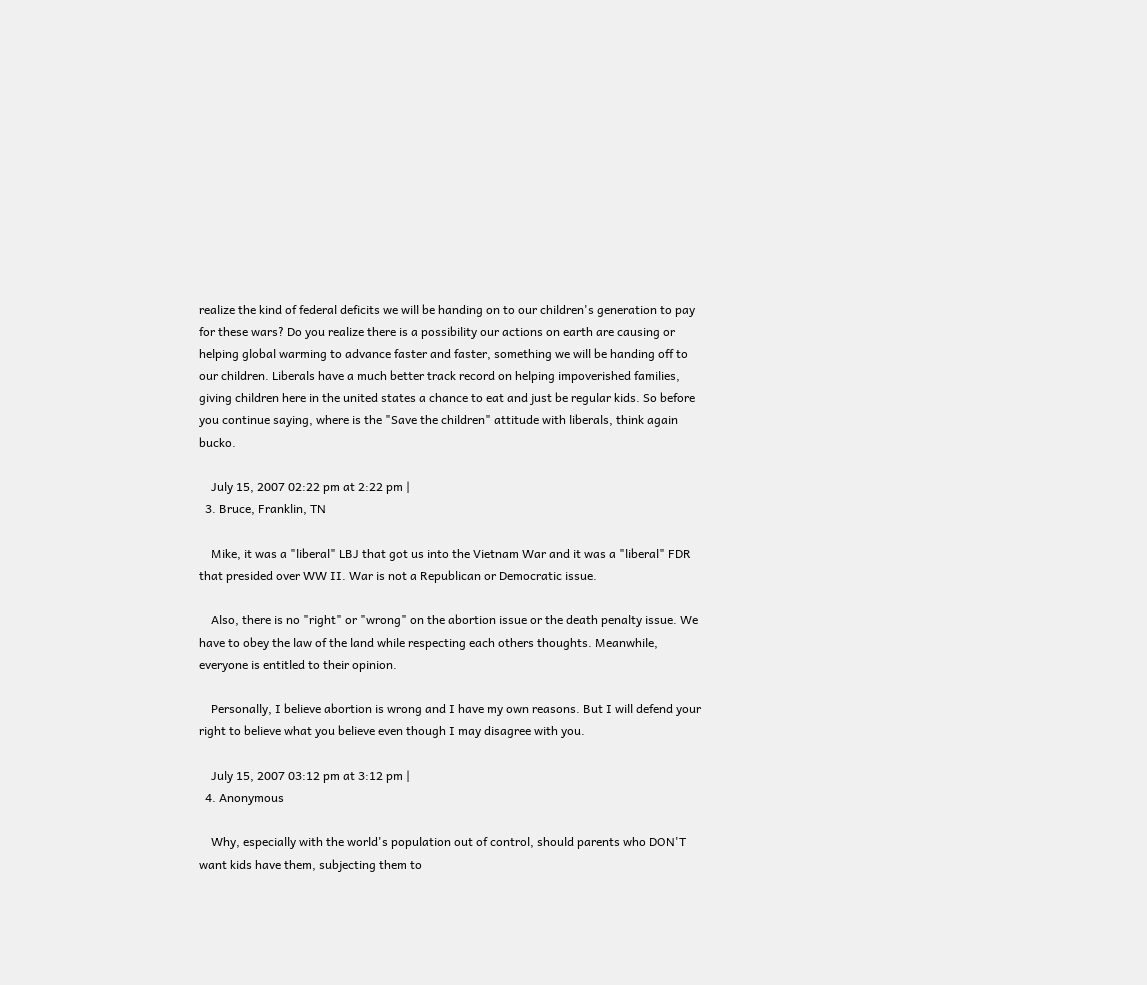realize the kind of federal deficits we will be handing on to our children's generation to pay for these wars? Do you realize there is a possibility our actions on earth are causing or helping global warming to advance faster and faster, something we will be handing off to our children. Liberals have a much better track record on helping impoverished families, giving children here in the united states a chance to eat and just be regular kids. So before you continue saying, where is the "Save the children" attitude with liberals, think again bucko.

    July 15, 2007 02:22 pm at 2:22 pm |
  3. Bruce, Franklin, TN

    Mike, it was a "liberal" LBJ that got us into the Vietnam War and it was a "liberal" FDR that presided over WW II. War is not a Republican or Democratic issue.

    Also, there is no "right" or "wrong" on the abortion issue or the death penalty issue. We have to obey the law of the land while respecting each others thoughts. Meanwhile, everyone is entitled to their opinion.

    Personally, I believe abortion is wrong and I have my own reasons. But I will defend your right to believe what you believe even though I may disagree with you.

    July 15, 2007 03:12 pm at 3:12 pm |
  4. Anonymous

    Why, especially with the world's population out of control, should parents who DON'T want kids have them, subjecting them to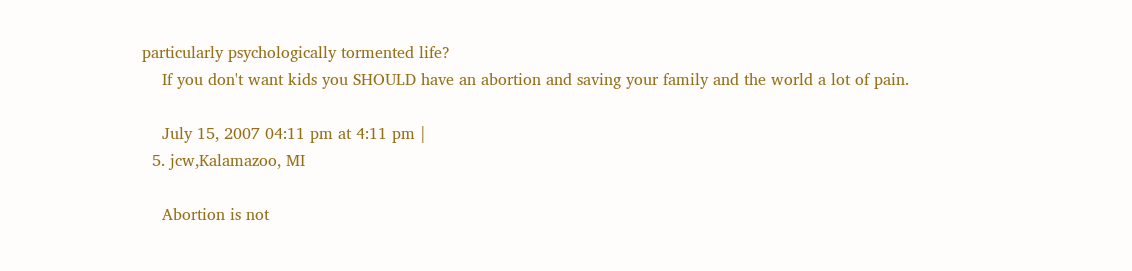particularly psychologically tormented life?
    If you don't want kids you SHOULD have an abortion and saving your family and the world a lot of pain.

    July 15, 2007 04:11 pm at 4:11 pm |
  5. jcw,Kalamazoo, MI

    Abortion is not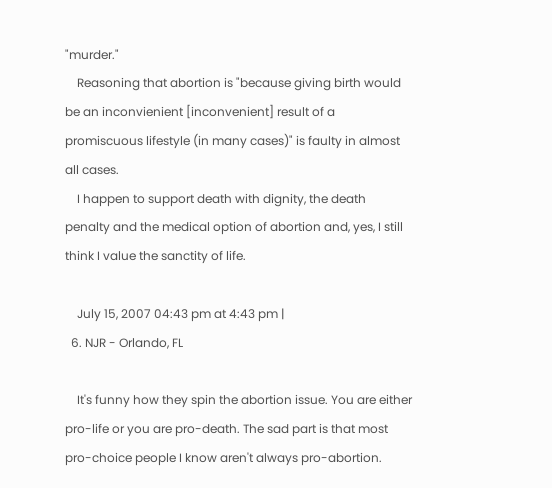"murder."
    Reasoning that abortion is "because giving birth would be an inconvienient [inconvenient] result of a promiscuous lifestyle (in many cases)" is faulty in almost all cases.
    I happen to support death with dignity, the death penalty and the medical option of abortion and, yes, I still think I value the sanctity of life.

    July 15, 2007 04:43 pm at 4:43 pm |
  6. NJR - Orlando, FL

    It's funny how they spin the abortion issue. You are either pro-life or you are pro-death. The sad part is that most pro-choice people I know aren't always pro-abortion.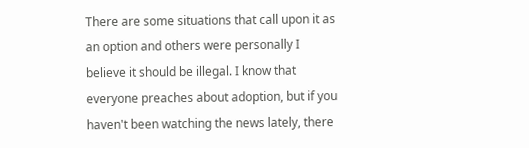There are some situations that call upon it as an option and others were personally I believe it should be illegal. I know that everyone preaches about adoption, but if you haven't been watching the news lately, there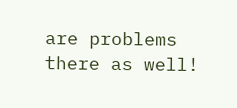are problems there as well!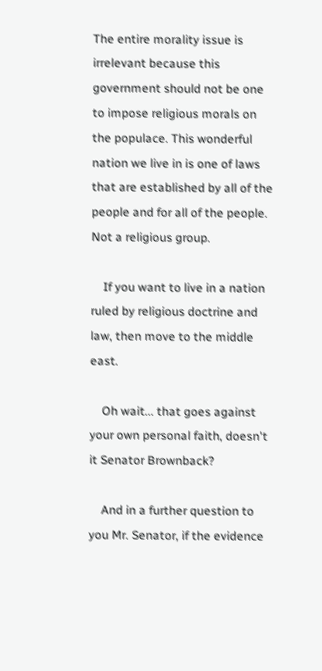The entire morality issue is irrelevant because this government should not be one to impose religious morals on the populace. This wonderful nation we live in is one of laws that are established by all of the people and for all of the people. Not a religious group.

    If you want to live in a nation ruled by religious doctrine and law, then move to the middle east.

    Oh wait... that goes against your own personal faith, doesn't it Senator Brownback?

    And in a further question to you Mr. Senator, if the evidence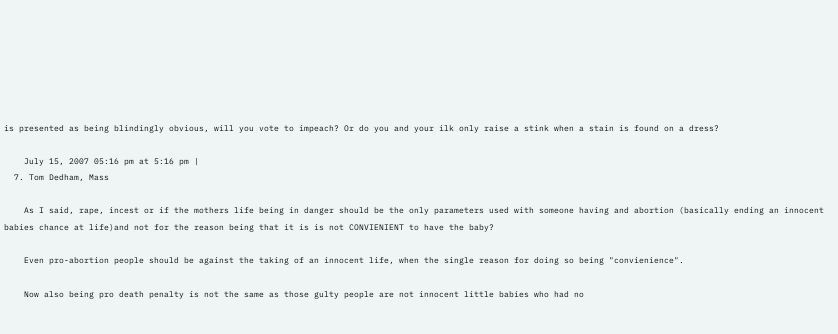is presented as being blindingly obvious, will you vote to impeach? Or do you and your ilk only raise a stink when a stain is found on a dress?

    July 15, 2007 05:16 pm at 5:16 pm |
  7. Tom Dedham, Mass

    As I said, rape, incest or if the mothers life being in danger should be the only parameters used with someone having and abortion (basically ending an innocent babies chance at life)and not for the reason being that it is is not CONVIENIENT to have the baby?

    Even pro-abortion people should be against the taking of an innocent life, when the single reason for doing so being "convienience".

    Now also being pro death penalty is not the same as those gulty people are not innocent little babies who had no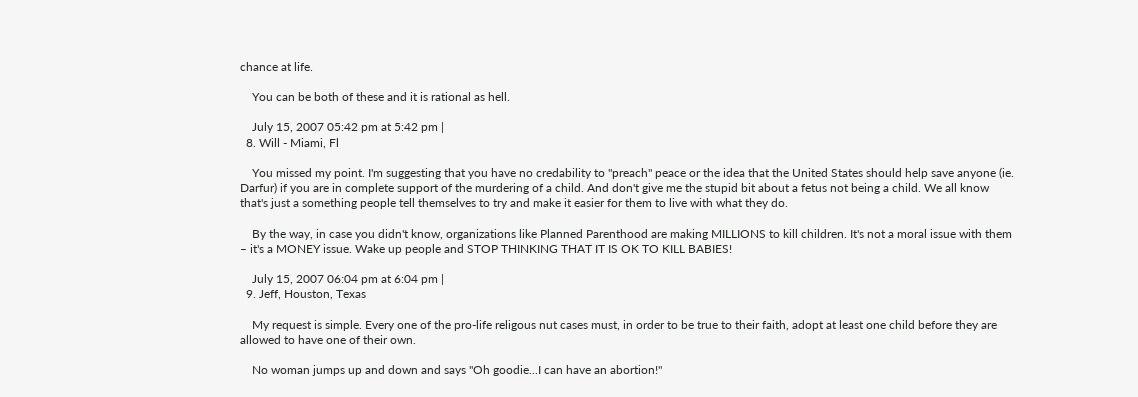chance at life.

    You can be both of these and it is rational as hell.

    July 15, 2007 05:42 pm at 5:42 pm |
  8. Will - Miami, Fl

    You missed my point. I'm suggesting that you have no credability to "preach" peace or the idea that the United States should help save anyone (ie. Darfur) if you are in complete support of the murdering of a child. And don't give me the stupid bit about a fetus not being a child. We all know that's just a something people tell themselves to try and make it easier for them to live with what they do.

    By the way, in case you didn't know, organizations like Planned Parenthood are making MILLIONS to kill children. It's not a moral issue with them – it's a MONEY issue. Wake up people and STOP THINKING THAT IT IS OK TO KILL BABIES!

    July 15, 2007 06:04 pm at 6:04 pm |
  9. Jeff, Houston, Texas

    My request is simple. Every one of the pro-life religous nut cases must, in order to be true to their faith, adopt at least one child before they are allowed to have one of their own.

    No woman jumps up and down and says "Oh goodie...I can have an abortion!"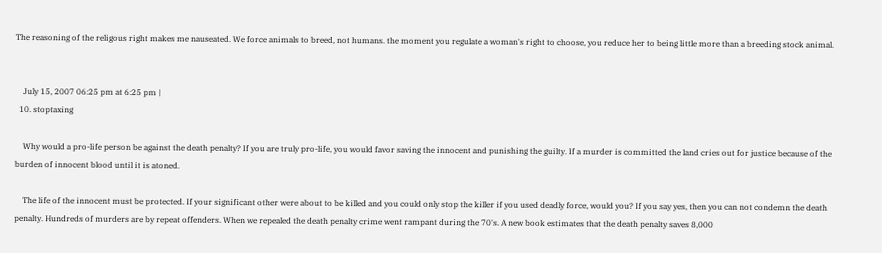The reasoning of the religous right makes me nauseated. We force animals to breed, not humans. the moment you regulate a woman's right to choose, you reduce her to being little more than a breeding stock animal.


    July 15, 2007 06:25 pm at 6:25 pm |
  10. stoptaxing

    Why would a pro-life person be against the death penalty? If you are truly pro-life, you would favor saving the innocent and punishing the guilty. If a murder is committed the land cries out for justice because of the burden of innocent blood until it is atoned.

    The life of the innocent must be protected. If your significant other were about to be killed and you could only stop the killer if you used deadly force, would you? If you say yes, then you can not condemn the death penalty. Hundreds of murders are by repeat offenders. When we repealed the death penalty crime went rampant during the 70's. A new book estimates that the death penalty saves 8,000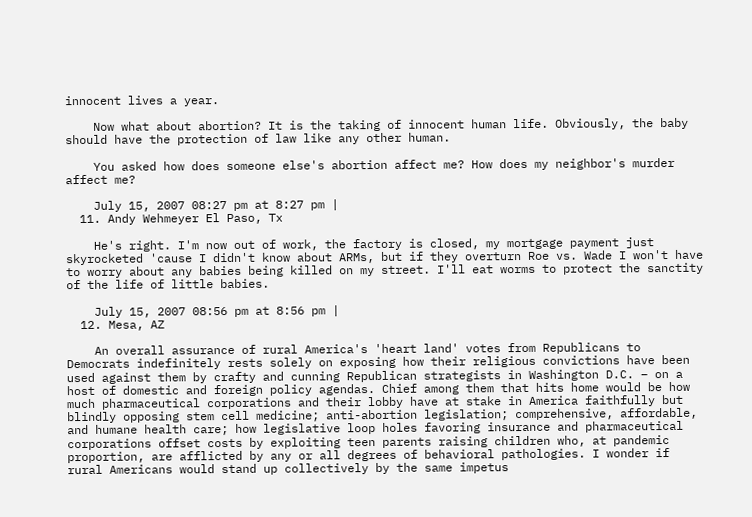innocent lives a year.

    Now what about abortion? It is the taking of innocent human life. Obviously, the baby should have the protection of law like any other human.

    You asked how does someone else's abortion affect me? How does my neighbor's murder affect me?

    July 15, 2007 08:27 pm at 8:27 pm |
  11. Andy Wehmeyer El Paso, Tx

    He's right. I'm now out of work, the factory is closed, my mortgage payment just skyrocketed 'cause I didn't know about ARMs, but if they overturn Roe vs. Wade I won't have to worry about any babies being killed on my street. I'll eat worms to protect the sanctity of the life of little babies.

    July 15, 2007 08:56 pm at 8:56 pm |
  12. Mesa, AZ

    An overall assurance of rural America's 'heart land' votes from Republicans to Democrats indefinitely rests solely on exposing how their religious convictions have been used against them by crafty and cunning Republican strategists in Washington D.C. – on a host of domestic and foreign policy agendas. Chief among them that hits home would be how much pharmaceutical corporations and their lobby have at stake in America faithfully but blindly opposing stem cell medicine; anti-abortion legislation; comprehensive, affordable, and humane health care; how legislative loop holes favoring insurance and pharmaceutical corporations offset costs by exploiting teen parents raising children who, at pandemic proportion, are afflicted by any or all degrees of behavioral pathologies. I wonder if rural Americans would stand up collectively by the same impetus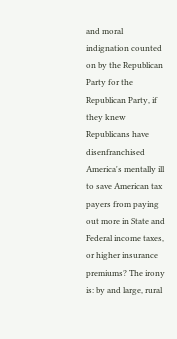and moral indignation counted on by the Republican Party for the Republican Party, if they knew Republicans have disenfranchised America's mentally ill to save American tax payers from paying out more in State and Federal income taxes, or higher insurance premiums? The irony is: by and large, rural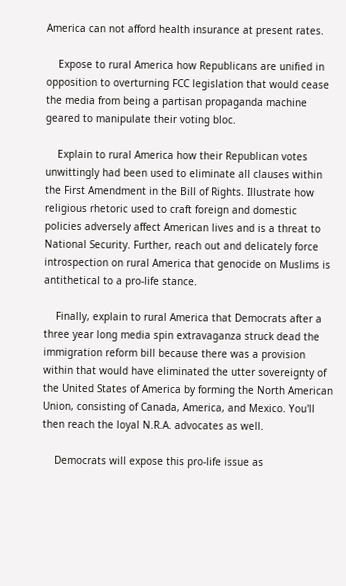America can not afford health insurance at present rates.

    Expose to rural America how Republicans are unified in opposition to overturning FCC legislation that would cease the media from being a partisan propaganda machine geared to manipulate their voting bloc.

    Explain to rural America how their Republican votes unwittingly had been used to eliminate all clauses within the First Amendment in the Bill of Rights. Illustrate how religious rhetoric used to craft foreign and domestic policies adversely affect American lives and is a threat to National Security. Further, reach out and delicately force introspection on rural America that genocide on Muslims is antithetical to a pro-life stance.

    Finally, explain to rural America that Democrats after a three year long media spin extravaganza struck dead the immigration reform bill because there was a provision within that would have eliminated the utter sovereignty of the United States of America by forming the North American Union, consisting of Canada, America, and Mexico. You'll then reach the loyal N.R.A. advocates as well.

    Democrats will expose this pro-life issue as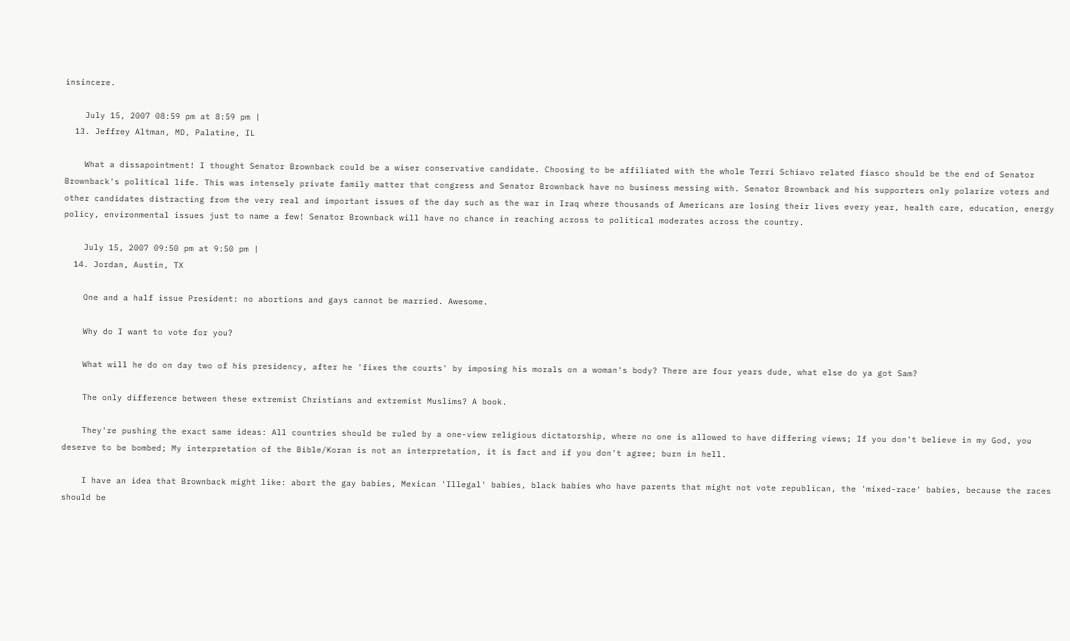insincere.

    July 15, 2007 08:59 pm at 8:59 pm |
  13. Jeffrey Altman, MD, Palatine, IL

    What a dissapointment! I thought Senator Brownback could be a wiser conservative candidate. Choosing to be affiliated with the whole Terri Schiavo related fiasco should be the end of Senator Brownback's political life. This was intensely private family matter that congress and Senator Brownback have no business messing with. Senator Brownback and his supporters only polarize voters and other candidates distracting from the very real and important issues of the day such as the war in Iraq where thousands of Americans are losing their lives every year, health care, education, energy policy, environmental issues just to name a few! Senator Brownback will have no chance in reaching across to political moderates across the country.

    July 15, 2007 09:50 pm at 9:50 pm |
  14. Jordan, Austin, TX

    One and a half issue President: no abortions and gays cannot be married. Awesome.

    Why do I want to vote for you?

    What will he do on day two of his presidency, after he 'fixes the courts' by imposing his morals on a woman's body? There are four years dude, what else do ya got Sam?

    The only difference between these extremist Christians and extremist Muslims? A book.

    They're pushing the exact same ideas: All countries should be ruled by a one-view religious dictatorship, where no one is allowed to have differing views; If you don't believe in my God, you deserve to be bombed; My interpretation of the Bible/Koran is not an interpretation, it is fact and if you don't agree; burn in hell.

    I have an idea that Brownback might like: abort the gay babies, Mexican 'Illegal' babies, black babies who have parents that might not vote republican, the 'mixed-race' babies, because the races should be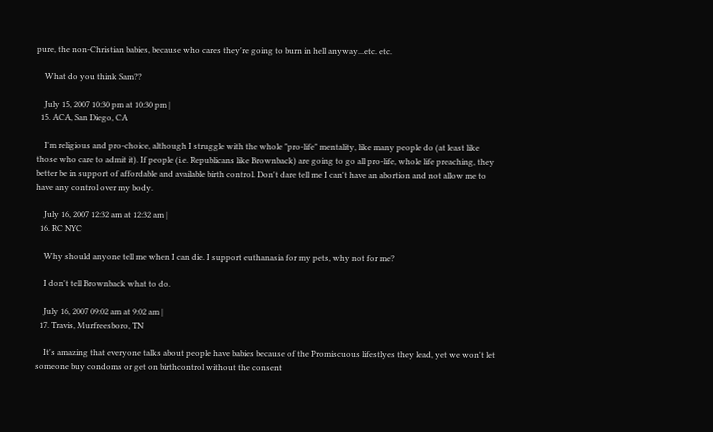pure, the non-Christian babies, because who cares they're going to burn in hell anyway...etc. etc.

    What do you think Sam??

    July 15, 2007 10:30 pm at 10:30 pm |
  15. ACA, San Diego, CA

    I'm religious and pro-choice, although I struggle with the whole "pro-life" mentality, like many people do (at least like those who care to admit it). If people (i.e. Republicans like Brownback) are going to go all pro-life, whole life preaching, they better be in support of affordable and available birth control. Don't dare tell me I can't have an abortion and not allow me to have any control over my body.

    July 16, 2007 12:32 am at 12:32 am |
  16. RC NYC

    Why should anyone tell me when I can die. I support euthanasia for my pets, why not for me?

    I don't tell Brownback what to do.

    July 16, 2007 09:02 am at 9:02 am |
  17. Travis, Murfreesboro, TN

    It's amazing that everyone talks about people have babies because of the Promiscuous lifestlyes they lead, yet we won't let someone buy condoms or get on birthcontrol without the consent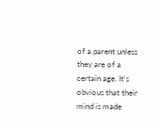of a parent unless they are of a certain age. It's obvious that their mind is made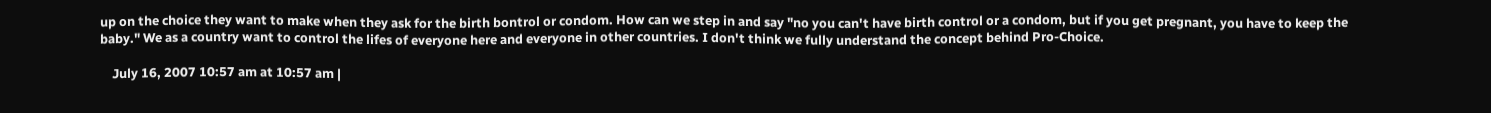up on the choice they want to make when they ask for the birth bontrol or condom. How can we step in and say "no you can't have birth control or a condom, but if you get pregnant, you have to keep the baby." We as a country want to control the lifes of everyone here and everyone in other countries. I don't think we fully understand the concept behind Pro-Choice.

    July 16, 2007 10:57 am at 10:57 am |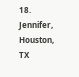18. Jennifer, Houston, TX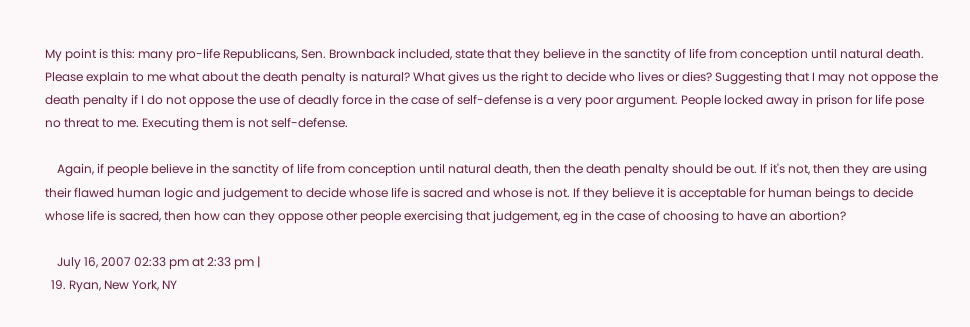My point is this: many pro-life Republicans, Sen. Brownback included, state that they believe in the sanctity of life from conception until natural death. Please explain to me what about the death penalty is natural? What gives us the right to decide who lives or dies? Suggesting that I may not oppose the death penalty if I do not oppose the use of deadly force in the case of self-defense is a very poor argument. People locked away in prison for life pose no threat to me. Executing them is not self-defense.

    Again, if people believe in the sanctity of life from conception until natural death, then the death penalty should be out. If it's not, then they are using their flawed human logic and judgement to decide whose life is sacred and whose is not. If they believe it is acceptable for human beings to decide whose life is sacred, then how can they oppose other people exercising that judgement, eg in the case of choosing to have an abortion?

    July 16, 2007 02:33 pm at 2:33 pm |
  19. Ryan, New York, NY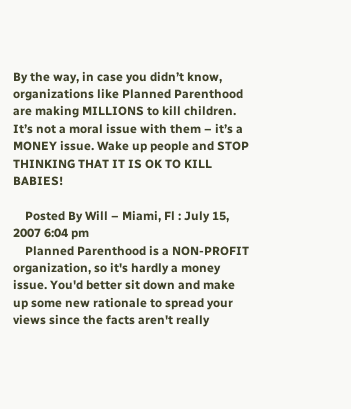By the way, in case you didn’t know, organizations like Planned Parenthood are making MILLIONS to kill children. It’s not a moral issue with them – it’s a MONEY issue. Wake up people and STOP THINKING THAT IT IS OK TO KILL BABIES!

    Posted By Will – Miami, Fl : July 15, 2007 6:04 pm
    Planned Parenthood is a NON-PROFIT organization, so it's hardly a money issue. You'd better sit down and make up some new rationale to spread your views since the facts aren't really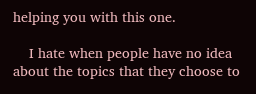helping you with this one.

    I hate when people have no idea about the topics that they choose to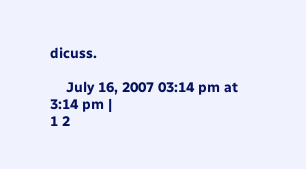dicuss.

    July 16, 2007 03:14 pm at 3:14 pm |
1 2